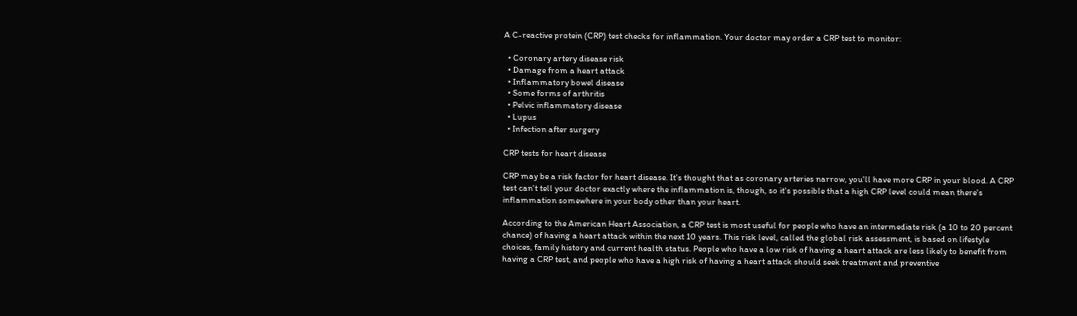A C-reactive protein (CRP) test checks for inflammation. Your doctor may order a CRP test to monitor:

  • Coronary artery disease risk
  • Damage from a heart attack
  • Inflammatory bowel disease
  • Some forms of arthritis
  • Pelvic inflammatory disease
  • Lupus
  • Infection after surgery

CRP tests for heart disease

CRP may be a risk factor for heart disease. It's thought that as coronary arteries narrow, you'll have more CRP in your blood. A CRP test can't tell your doctor exactly where the inflammation is, though, so it's possible that a high CRP level could mean there's inflammation somewhere in your body other than your heart.

According to the American Heart Association, a CRP test is most useful for people who have an intermediate risk (a 10 to 20 percent chance) of having a heart attack within the next 10 years. This risk level, called the global risk assessment, is based on lifestyle choices, family history and current health status. People who have a low risk of having a heart attack are less likely to benefit from having a CRP test, and people who have a high risk of having a heart attack should seek treatment and preventive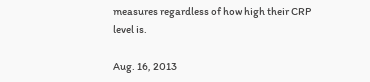measures regardless of how high their CRP level is.

Aug. 16, 2013